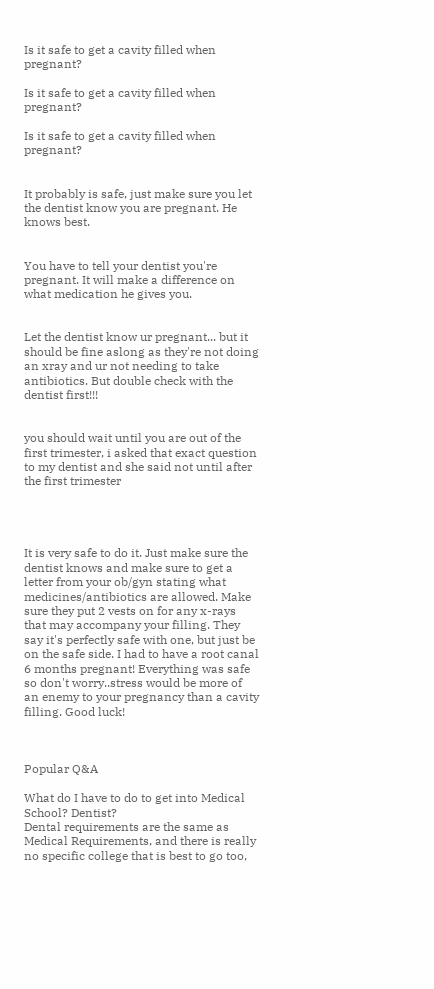Is it safe to get a cavity filled when pregnant?

Is it safe to get a cavity filled when pregnant?

Is it safe to get a cavity filled when pregnant?


It probably is safe, just make sure you let the dentist know you are pregnant. He knows best.


You have to tell your dentist you're pregnant. It will make a difference on what medication he gives you.


Let the dentist know ur pregnant... but it should be fine aslong as they're not doing an xray and ur not needing to take antibiotics. But double check with the dentist first!!!


you should wait until you are out of the first trimester, i asked that exact question to my dentist and she said not until after the first trimester




It is very safe to do it. Just make sure the dentist knows and make sure to get a letter from your ob/gyn stating what medicines/antibiotics are allowed. Make sure they put 2 vests on for any x-rays that may accompany your filling. They say it's perfectly safe with one, but just be on the safe side. I had to have a root canal 6 months pregnant! Everything was safe so don't worry..stress would be more of an enemy to your pregnancy than a cavity filling. Good luck!



Popular Q&A

What do I have to do to get into Medical School? Dentist?
Dental requirements are the same as Medical Requirements, and there is really no specific college that is best to go too,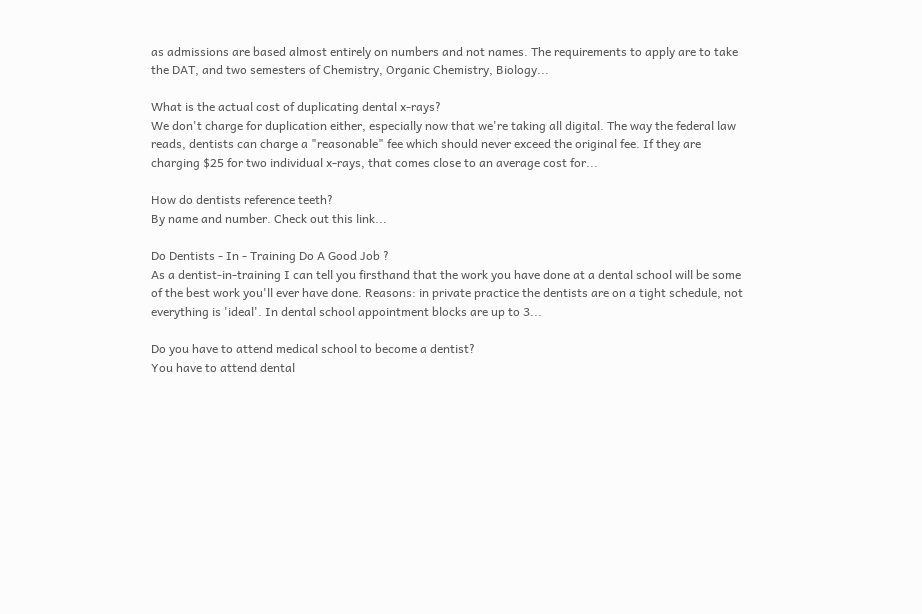as admissions are based almost entirely on numbers and not names. The requirements to apply are to take the DAT, and two semesters of Chemistry, Organic Chemistry, Biology...

What is the actual cost of duplicating dental x-rays?
We don't charge for duplication either, especially now that we're taking all digital. The way the federal law reads, dentists can charge a "reasonable" fee which should never exceed the original fee. If they are charging $25 for two individual x-rays, that comes close to an average cost for...

How do dentists reference teeth?
By name and number. Check out this link...

Do Dentists - In - Training Do A Good Job ?
As a dentist-in-training I can tell you firsthand that the work you have done at a dental school will be some of the best work you'll ever have done. Reasons: in private practice the dentists are on a tight schedule, not everything is 'ideal'. In dental school appointment blocks are up to 3...

Do you have to attend medical school to become a dentist?
You have to attend dental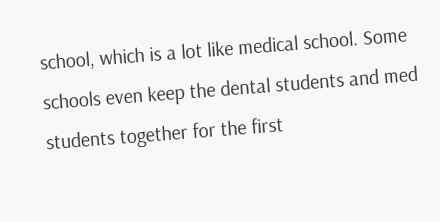school, which is a lot like medical school. Some schools even keep the dental students and med students together for the first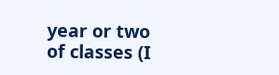year or two of classes (I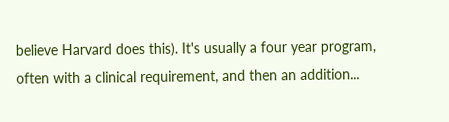believe Harvard does this). It's usually a four year program, often with a clinical requirement, and then an addition...